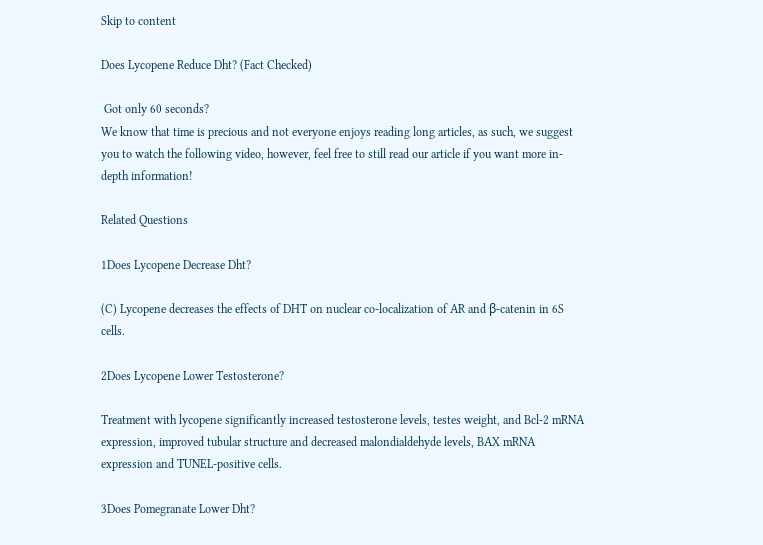Skip to content

Does Lycopene Reduce Dht? (Fact Checked)

 Got only 60 seconds?
We know that time is precious and not everyone enjoys reading long articles, as such, we suggest you to watch the following video, however, feel free to still read our article if you want more in-depth information!

Related Questions

1Does Lycopene Decrease Dht?

(C) Lycopene decreases the effects of DHT on nuclear co-localization of AR and β-catenin in 6S cells.

2Does Lycopene Lower Testosterone?

Treatment with lycopene significantly increased testosterone levels, testes weight, and Bcl-2 mRNA expression, improved tubular structure and decreased malondialdehyde levels, BAX mRNA expression and TUNEL-positive cells.

3Does Pomegranate Lower Dht?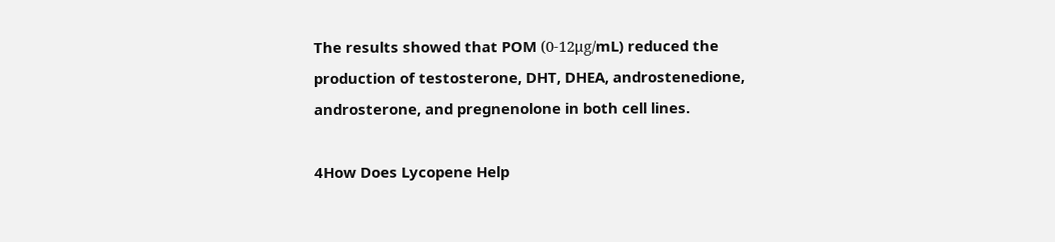The results showed that POM (0-12μg/mL) reduced the production of testosterone, DHT, DHEA, androstenedione, androsterone, and pregnenolone in both cell lines.

4How Does Lycopene Help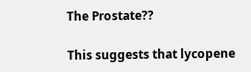The Prostate??

This suggests that lycopene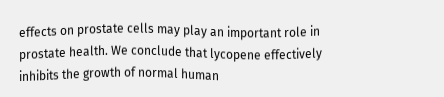effects on prostate cells may play an important role in prostate health. We conclude that lycopene effectively inhibits the growth of normal human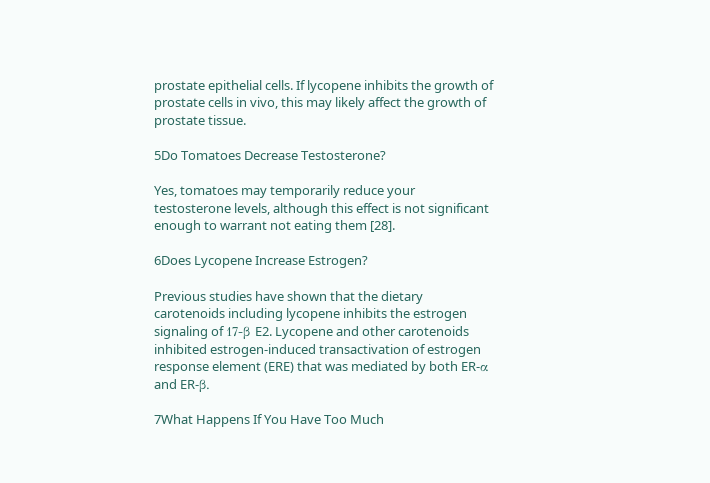prostate epithelial cells. If lycopene inhibits the growth of prostate cells in vivo, this may likely affect the growth of prostate tissue.

5Do Tomatoes Decrease Testosterone?

Yes, tomatoes may temporarily reduce your testosterone levels, although this effect is not significant enough to warrant not eating them [28].

6Does Lycopene Increase Estrogen?

Previous studies have shown that the dietary carotenoids including lycopene inhibits the estrogen signaling of 17-β E2. Lycopene and other carotenoids inhibited estrogen-induced transactivation of estrogen response element (ERE) that was mediated by both ER-α and ER-β.

7What Happens If You Have Too Much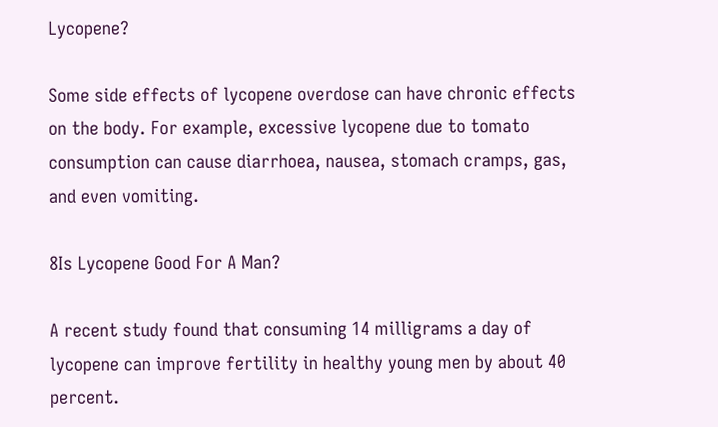Lycopene?

Some side effects of lycopene overdose can have chronic effects on the body. For example, excessive lycopene due to tomato consumption can cause diarrhoea, nausea, stomach cramps, gas, and even vomiting.

8Is Lycopene Good For A Man?

A recent study found that consuming 14 milligrams a day of lycopene can improve fertility in healthy young men by about 40 percent.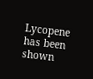Lycopene has been shown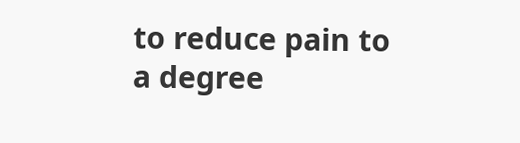to reduce pain to a degree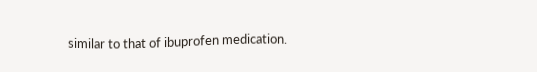similar to that of ibuprofen medication.